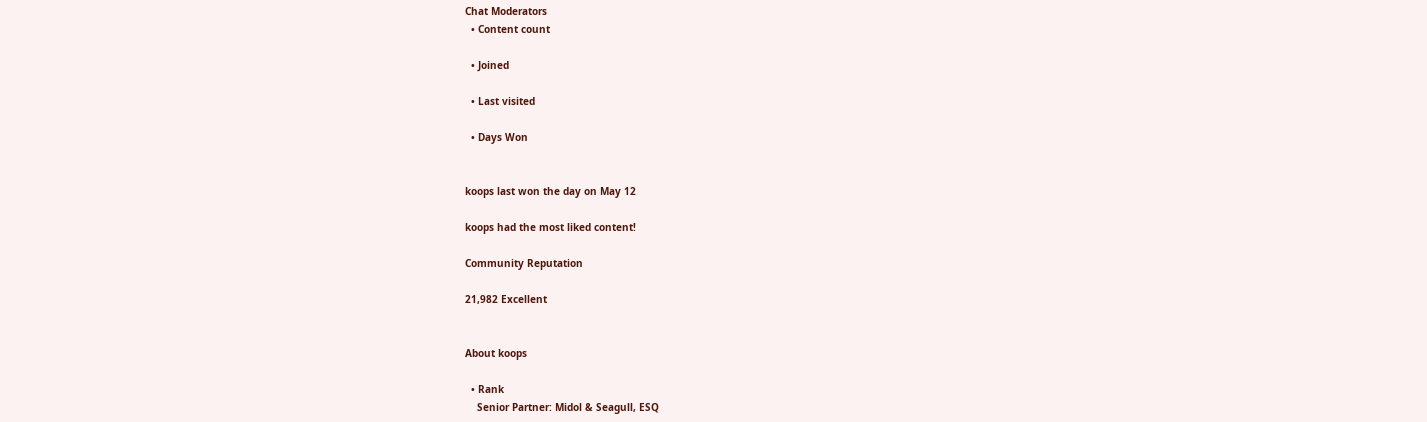Chat Moderators
  • Content count

  • Joined

  • Last visited

  • Days Won


koops last won the day on May 12

koops had the most liked content!

Community Reputation

21,982 Excellent


About koops

  • Rank
    Senior Partner: Midol & Seagull, ESQ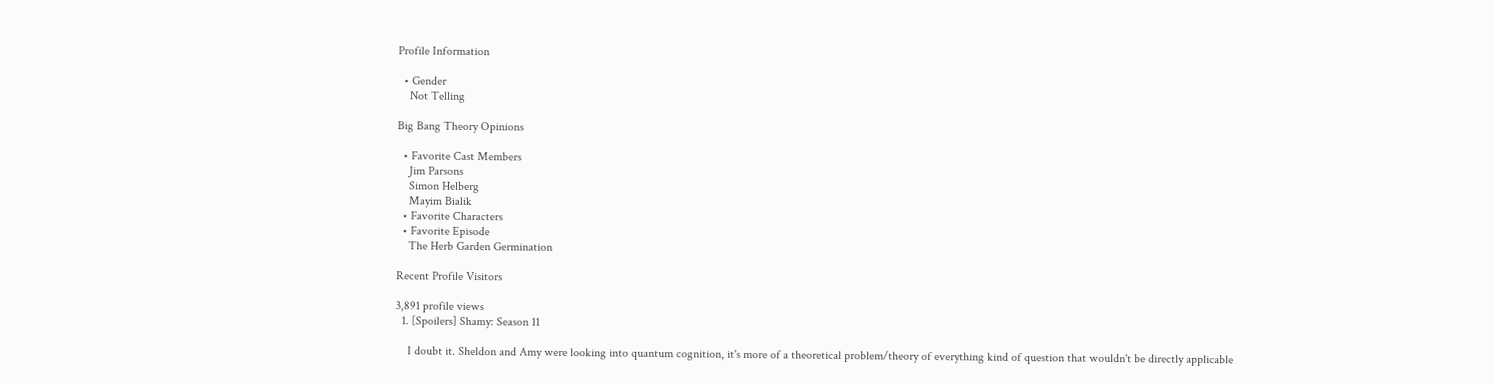Profile Information

  • Gender
    Not Telling

Big Bang Theory Opinions

  • Favorite Cast Members
    Jim Parsons
    Simon Helberg
    Mayim Bialik
  • Favorite Characters
  • Favorite Episode
    The Herb Garden Germination

Recent Profile Visitors

3,891 profile views
  1. [Spoilers] Shamy: Season 11

    I doubt it. Sheldon and Amy were looking into quantum cognition, it's more of a theoretical problem/theory of everything kind of question that wouldn't be directly applicable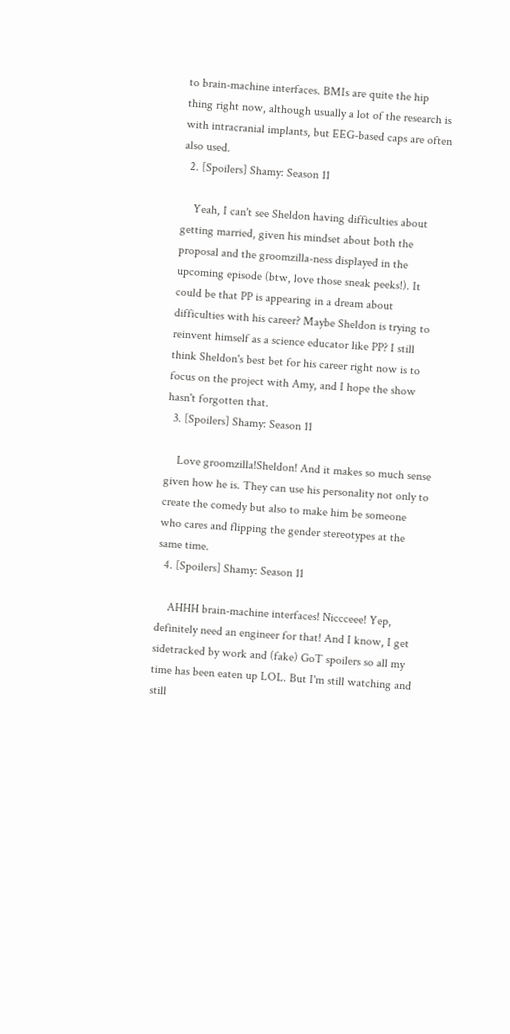to brain-machine interfaces. BMIs are quite the hip thing right now, although usually a lot of the research is with intracranial implants, but EEG-based caps are often also used.
  2. [Spoilers] Shamy: Season 11

    Yeah, I can't see Sheldon having difficulties about getting married, given his mindset about both the proposal and the groomzilla-ness displayed in the upcoming episode (btw, love those sneak peeks!). It could be that PP is appearing in a dream about difficulties with his career? Maybe Sheldon is trying to reinvent himself as a science educator like PP? I still think Sheldon's best bet for his career right now is to focus on the project with Amy, and I hope the show hasn't forgotten that.
  3. [Spoilers] Shamy: Season 11

    Love groomzilla!Sheldon! And it makes so much sense given how he is. They can use his personality not only to create the comedy but also to make him be someone who cares and flipping the gender stereotypes at the same time.
  4. [Spoilers] Shamy: Season 11

    AHHH brain-machine interfaces! Niccceee! Yep, definitely need an engineer for that! And I know, I get sidetracked by work and (fake) GoT spoilers so all my time has been eaten up LOL. But I'm still watching and still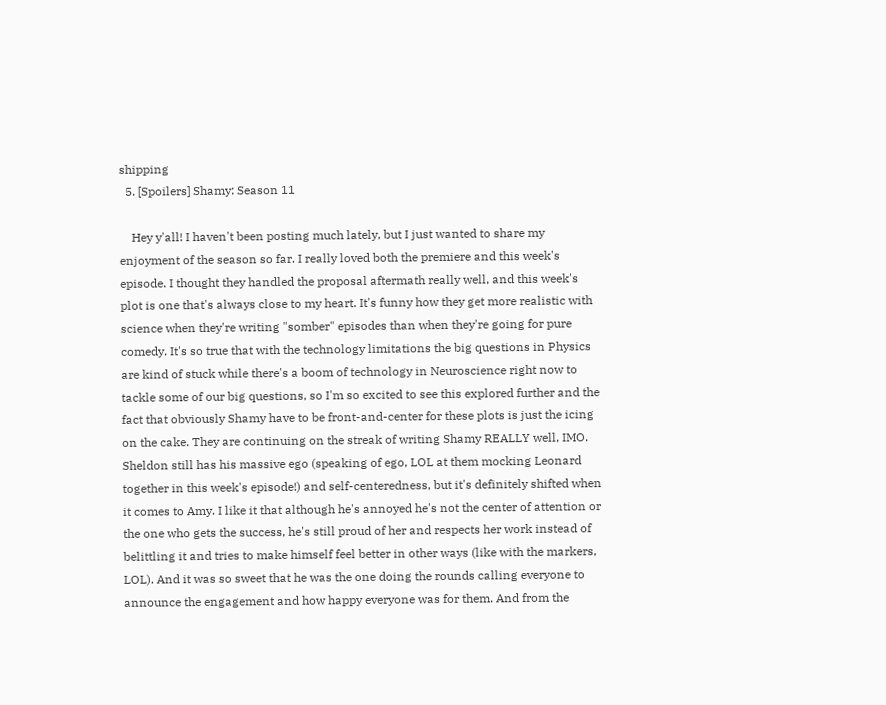shipping
  5. [Spoilers] Shamy: Season 11

    Hey y'all! I haven't been posting much lately, but I just wanted to share my enjoyment of the season so far. I really loved both the premiere and this week's episode. I thought they handled the proposal aftermath really well, and this week's plot is one that's always close to my heart. It's funny how they get more realistic with science when they're writing "somber" episodes than when they're going for pure comedy. It's so true that with the technology limitations the big questions in Physics are kind of stuck while there's a boom of technology in Neuroscience right now to tackle some of our big questions, so I'm so excited to see this explored further and the fact that obviously Shamy have to be front-and-center for these plots is just the icing on the cake. They are continuing on the streak of writing Shamy REALLY well, IMO. Sheldon still has his massive ego (speaking of ego, LOL at them mocking Leonard together in this week's episode!) and self-centeredness, but it's definitely shifted when it comes to Amy. I like it that although he's annoyed he's not the center of attention or the one who gets the success, he's still proud of her and respects her work instead of belittling it and tries to make himself feel better in other ways (like with the markers, LOL). And it was so sweet that he was the one doing the rounds calling everyone to announce the engagement and how happy everyone was for them. And from the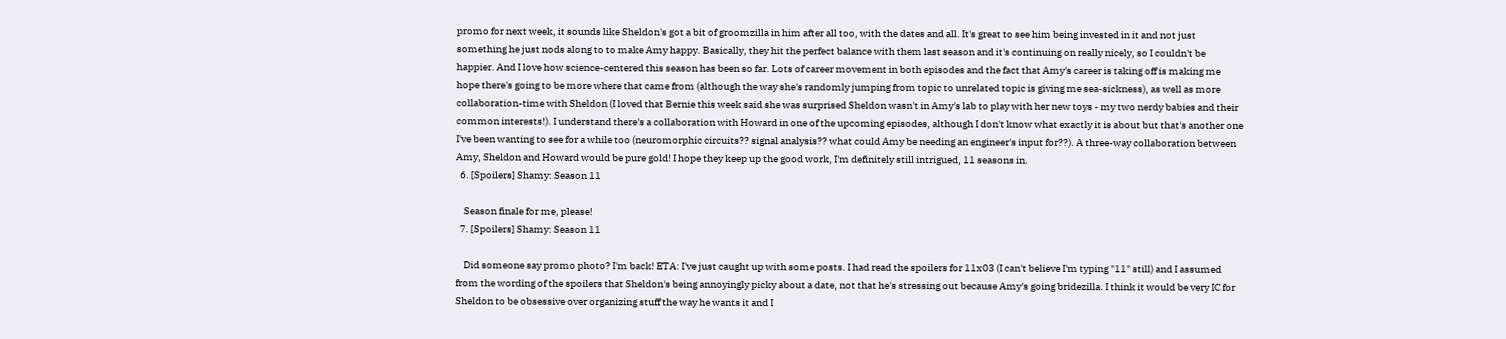promo for next week, it sounds like Sheldon's got a bit of groomzilla in him after all too, with the dates and all. It's great to see him being invested in it and not just something he just nods along to to make Amy happy. Basically, they hit the perfect balance with them last season and it's continuing on really nicely, so I couldn't be happier. And I love how science-centered this season has been so far. Lots of career movement in both episodes and the fact that Amy's career is taking off is making me hope there's going to be more where that came from (although the way she's randomly jumping from topic to unrelated topic is giving me sea-sickness), as well as more collaboration-time with Sheldon (I loved that Bernie this week said she was surprised Sheldon wasn't in Amy's lab to play with her new toys - my two nerdy babies and their common interests!). I understand there's a collaboration with Howard in one of the upcoming episodes, although I don't know what exactly it is about but that's another one I've been wanting to see for a while too (neuromorphic circuits?? signal analysis?? what could Amy be needing an engineer's input for??). A three-way collaboration between Amy, Sheldon and Howard would be pure gold! I hope they keep up the good work, I'm definitely still intrigued, 11 seasons in.
  6. [Spoilers] Shamy: Season 11

    Season finale for me, please!
  7. [Spoilers] Shamy: Season 11

    Did someone say promo photo? I'm back! ETA: I've just caught up with some posts. I had read the spoilers for 11x03 (I can't believe I'm typing "11" still) and I assumed from the wording of the spoilers that Sheldon's being annoyingly picky about a date, not that he's stressing out because Amy's going bridezilla. I think it would be very IC for Sheldon to be obsessive over organizing stuff the way he wants it and I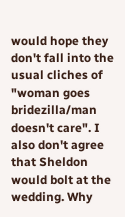would hope they don't fall into the usual cliches of "woman goes bridezilla/man doesn't care". I also don't agree that Sheldon would bolt at the wedding. Why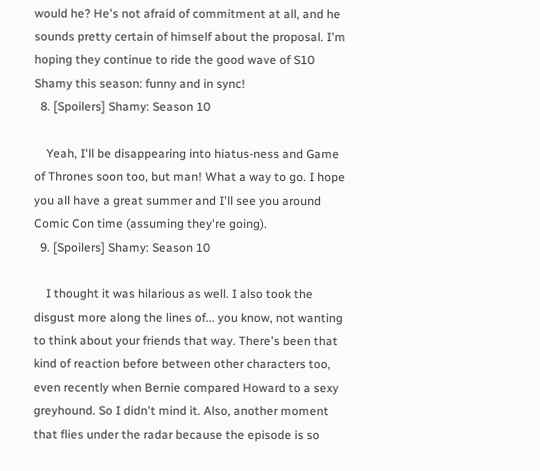would he? He's not afraid of commitment at all, and he sounds pretty certain of himself about the proposal. I'm hoping they continue to ride the good wave of S10 Shamy this season: funny and in sync!
  8. [Spoilers] Shamy: Season 10

    Yeah, I'll be disappearing into hiatus-ness and Game of Thrones soon too, but man! What a way to go. I hope you all have a great summer and I'll see you around Comic Con time (assuming they're going).
  9. [Spoilers] Shamy: Season 10

    I thought it was hilarious as well. I also took the disgust more along the lines of... you know, not wanting to think about your friends that way. There's been that kind of reaction before between other characters too, even recently when Bernie compared Howard to a sexy greyhound. So I didn't mind it. Also, another moment that flies under the radar because the episode is so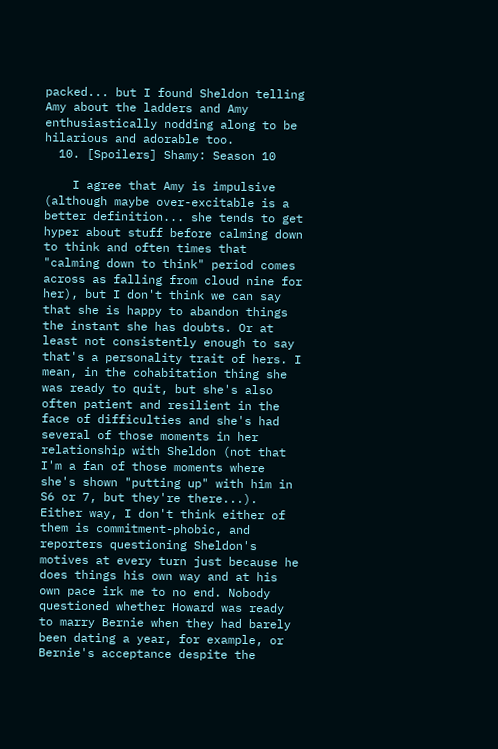packed... but I found Sheldon telling Amy about the ladders and Amy enthusiastically nodding along to be hilarious and adorable too.
  10. [Spoilers] Shamy: Season 10

    I agree that Amy is impulsive (although maybe over-excitable is a better definition... she tends to get hyper about stuff before calming down to think and often times that "calming down to think" period comes across as falling from cloud nine for her), but I don't think we can say that she is happy to abandon things the instant she has doubts. Or at least not consistently enough to say that's a personality trait of hers. I mean, in the cohabitation thing she was ready to quit, but she's also often patient and resilient in the face of difficulties and she's had several of those moments in her relationship with Sheldon (not that I'm a fan of those moments where she's shown "putting up" with him in S6 or 7, but they're there...). Either way, I don't think either of them is commitment-phobic, and reporters questioning Sheldon's motives at every turn just because he does things his own way and at his own pace irk me to no end. Nobody questioned whether Howard was ready to marry Bernie when they had barely been dating a year, for example, or Bernie's acceptance despite the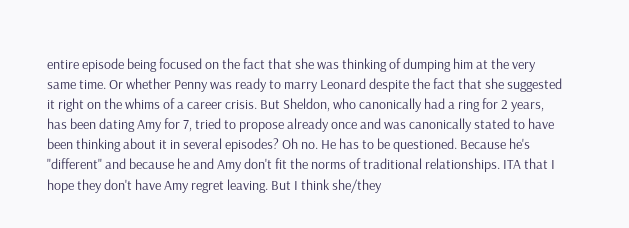entire episode being focused on the fact that she was thinking of dumping him at the very same time. Or whether Penny was ready to marry Leonard despite the fact that she suggested it right on the whims of a career crisis. But Sheldon, who canonically had a ring for 2 years, has been dating Amy for 7, tried to propose already once and was canonically stated to have been thinking about it in several episodes? Oh no. He has to be questioned. Because he's "different" and because he and Amy don't fit the norms of traditional relationships. ITA that I hope they don't have Amy regret leaving. But I think she/they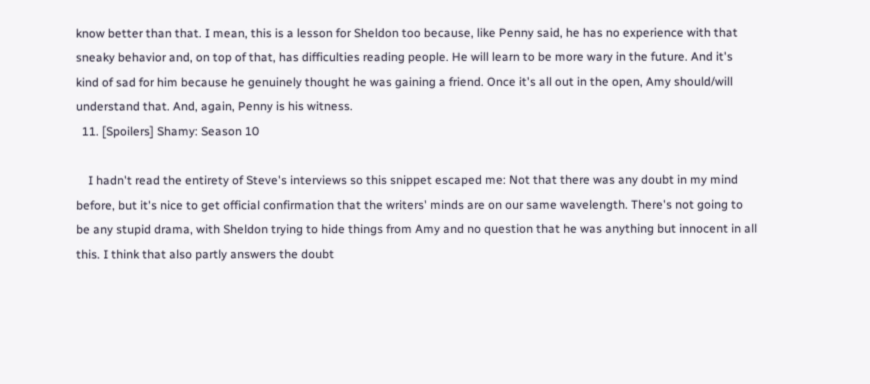know better than that. I mean, this is a lesson for Sheldon too because, like Penny said, he has no experience with that sneaky behavior and, on top of that, has difficulties reading people. He will learn to be more wary in the future. And it's kind of sad for him because he genuinely thought he was gaining a friend. Once it's all out in the open, Amy should/will understand that. And, again, Penny is his witness.
  11. [Spoilers] Shamy: Season 10

    I hadn't read the entirety of Steve's interviews so this snippet escaped me: Not that there was any doubt in my mind before, but it's nice to get official confirmation that the writers' minds are on our same wavelength. There's not going to be any stupid drama, with Sheldon trying to hide things from Amy and no question that he was anything but innocent in all this. I think that also partly answers the doubt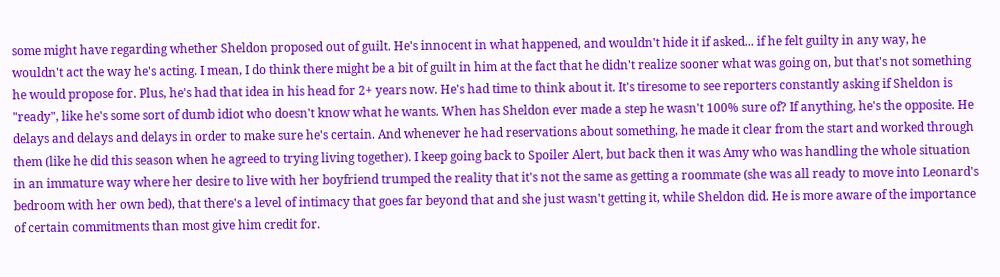some might have regarding whether Sheldon proposed out of guilt. He's innocent in what happened, and wouldn't hide it if asked... if he felt guilty in any way, he wouldn't act the way he's acting. I mean, I do think there might be a bit of guilt in him at the fact that he didn't realize sooner what was going on, but that's not something he would propose for. Plus, he's had that idea in his head for 2+ years now. He's had time to think about it. It's tiresome to see reporters constantly asking if Sheldon is "ready", like he's some sort of dumb idiot who doesn't know what he wants. When has Sheldon ever made a step he wasn't 100% sure of? If anything, he's the opposite. He delays and delays and delays in order to make sure he's certain. And whenever he had reservations about something, he made it clear from the start and worked through them (like he did this season when he agreed to trying living together). I keep going back to Spoiler Alert, but back then it was Amy who was handling the whole situation in an immature way where her desire to live with her boyfriend trumped the reality that it's not the same as getting a roommate (she was all ready to move into Leonard's bedroom with her own bed), that there's a level of intimacy that goes far beyond that and she just wasn't getting it, while Sheldon did. He is more aware of the importance of certain commitments than most give him credit for.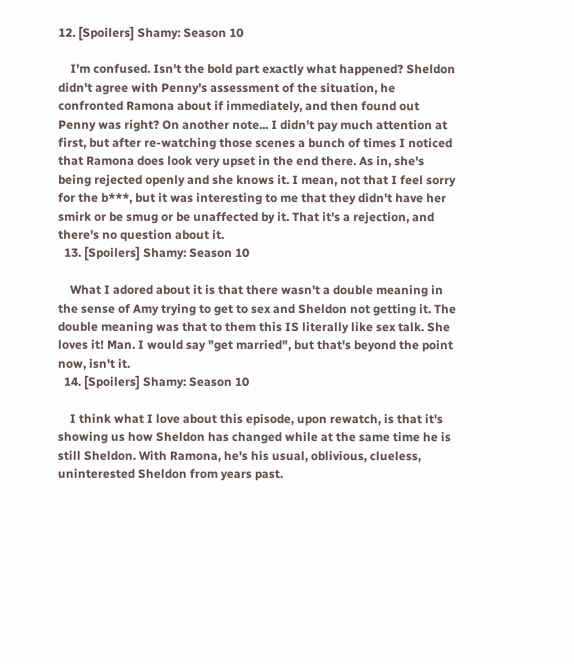12. [Spoilers] Shamy: Season 10

    I'm confused. Isn't the bold part exactly what happened? Sheldon didn't agree with Penny's assessment of the situation, he confronted Ramona about if immediately, and then found out Penny was right? On another note... I didn't pay much attention at first, but after re-watching those scenes a bunch of times I noticed that Ramona does look very upset in the end there. As in, she's being rejected openly and she knows it. I mean, not that I feel sorry for the b***, but it was interesting to me that they didn't have her smirk or be smug or be unaffected by it. That it's a rejection, and there's no question about it.
  13. [Spoilers] Shamy: Season 10

    What I adored about it is that there wasn't a double meaning in the sense of Amy trying to get to sex and Sheldon not getting it. The double meaning was that to them this IS literally like sex talk. She loves it! Man. I would say "get married", but that's beyond the point now, isn't it.
  14. [Spoilers] Shamy: Season 10

    I think what I love about this episode, upon rewatch, is that it's showing us how Sheldon has changed while at the same time he is still Sheldon. With Ramona, he's his usual, oblivious, clueless, uninterested Sheldon from years past.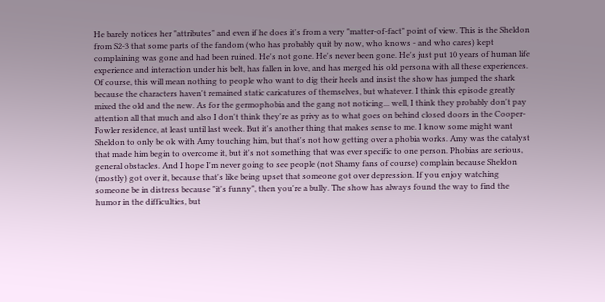He barely notices her "attributes" and even if he does it's from a very "matter-of-fact" point of view. This is the Sheldon from S2-3 that some parts of the fandom (who has probably quit by now, who knows - and who cares) kept complaining was gone and had been ruined. He's not gone. He's never been gone. He's just put 10 years of human life experience and interaction under his belt, has fallen in love, and has merged his old persona with all these experiences. Of course, this will mean nothing to people who want to dig their heels and insist the show has jumped the shark because the characters haven't remained static caricatures of themselves, but whatever. I think this episode greatly mixed the old and the new. As for the germophobia and the gang not noticing... well, I think they probably don't pay attention all that much and also I don't think they're as privy as to what goes on behind closed doors in the Cooper-Fowler residence, at least until last week. But it's another thing that makes sense to me. I know some might want Sheldon to only be ok with Amy touching him, but that's not how getting over a phobia works. Amy was the catalyst that made him begin to overcome it, but it's not something that was ever specific to one person. Phobias are serious, general obstacles. And I hope I'm never going to see people (not Shamy fans of course) complain because Sheldon (mostly) got over it, because that's like being upset that someone got over depression. If you enjoy watching someone be in distress because "it's funny", then you're a bully. The show has always found the way to find the humor in the difficulties, but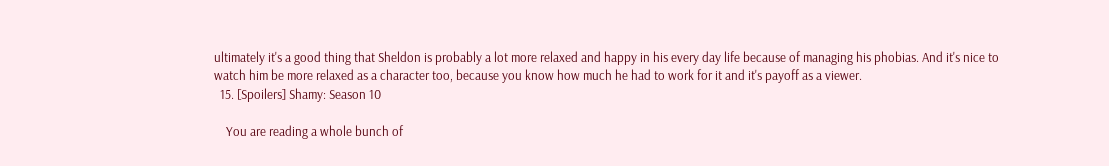ultimately it's a good thing that Sheldon is probably a lot more relaxed and happy in his every day life because of managing his phobias. And it's nice to watch him be more relaxed as a character too, because you know how much he had to work for it and it's payoff as a viewer.
  15. [Spoilers] Shamy: Season 10

    You are reading a whole bunch of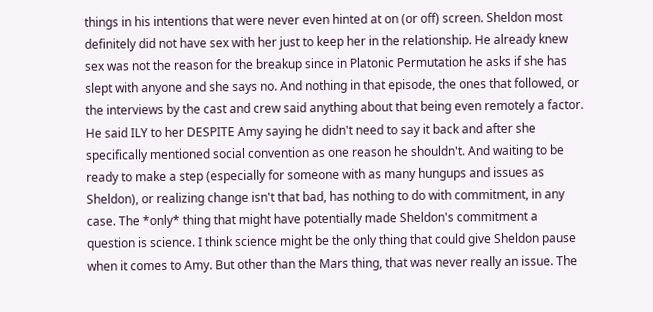things in his intentions that were never even hinted at on (or off) screen. Sheldon most definitely did not have sex with her just to keep her in the relationship. He already knew sex was not the reason for the breakup since in Platonic Permutation he asks if she has slept with anyone and she says no. And nothing in that episode, the ones that followed, or the interviews by the cast and crew said anything about that being even remotely a factor. He said ILY to her DESPITE Amy saying he didn't need to say it back and after she specifically mentioned social convention as one reason he shouldn't. And waiting to be ready to make a step (especially for someone with as many hungups and issues as Sheldon), or realizing change isn't that bad, has nothing to do with commitment, in any case. The *only* thing that might have potentially made Sheldon's commitment a question is science. I think science might be the only thing that could give Sheldon pause when it comes to Amy. But other than the Mars thing, that was never really an issue. The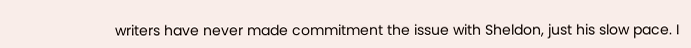writers have never made commitment the issue with Sheldon, just his slow pace. I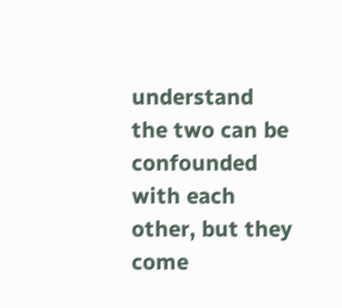understand the two can be confounded with each other, but they come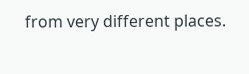from very different places.